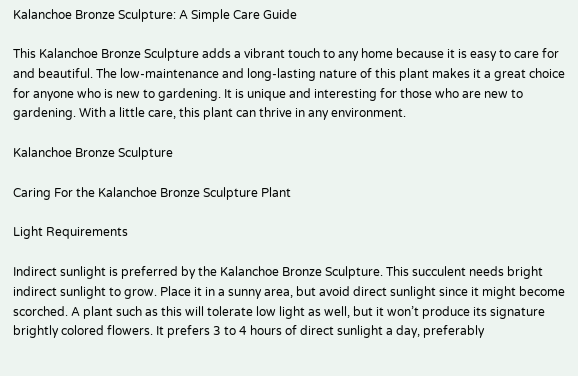Kalanchoe Bronze Sculpture: A Simple Care Guide

This Kalanchoe Bronze Sculpture adds a vibrant touch to any home because it is easy to care for and beautiful. The low-maintenance and long-lasting nature of this plant makes it a great choice for anyone who is new to gardening. It is unique and interesting for those who are new to gardening. With a little care, this plant can thrive in any environment.

Kalanchoe Bronze Sculpture

Caring For the Kalanchoe Bronze Sculpture Plant

Light Requirements

Indirect sunlight is preferred by the Kalanchoe Bronze Sculpture. This succulent needs bright indirect sunlight to grow. Place it in a sunny area, but avoid direct sunlight since it might become scorched. A plant such as this will tolerate low light as well, but it won’t produce its signature brightly colored flowers. It prefers 3 to 4 hours of direct sunlight a day, preferably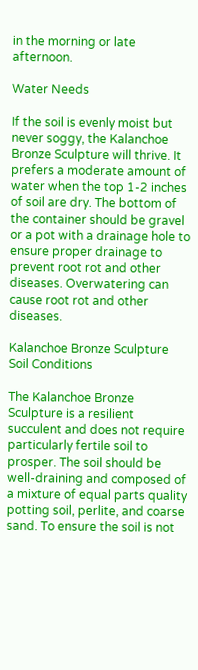in the morning or late afternoon.

Water Needs

If the soil is evenly moist but never soggy, the Kalanchoe Bronze Sculpture will thrive. It prefers a moderate amount of water when the top 1-2 inches of soil are dry. The bottom of the container should be gravel or a pot with a drainage hole to ensure proper drainage to prevent root rot and other diseases. Overwatering can cause root rot and other diseases.

Kalanchoe Bronze Sculpture Soil Conditions

The Kalanchoe Bronze Sculpture is a resilient succulent and does not require particularly fertile soil to prosper. The soil should be well-draining and composed of a mixture of equal parts quality potting soil, perlite, and coarse sand. To ensure the soil is not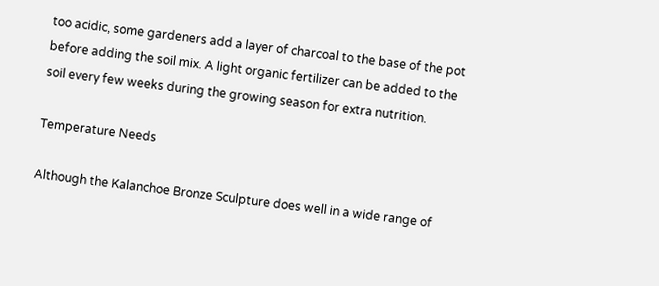too acidic, some gardeners add a layer of charcoal to the base of the pot before adding the soil mix. A light organic fertilizer can be added to the soil every few weeks during the growing season for extra nutrition.

Temperature Needs

Although the Kalanchoe Bronze Sculpture does well in a wide range of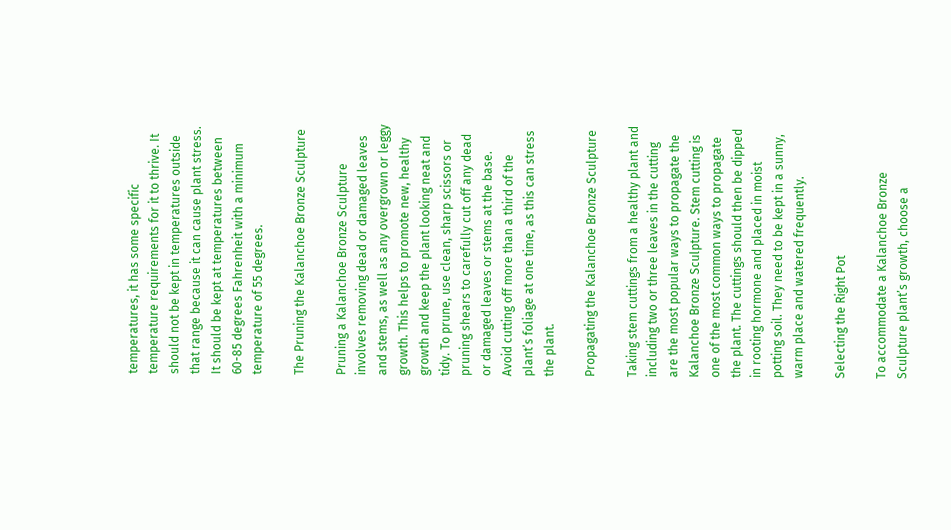temperatures, it has some specific temperature requirements for it to thrive. It should not be kept in temperatures outside that range because it can cause plant stress. It should be kept at temperatures between 60-85 degrees Fahrenheit with a minimum temperature of 55 degrees.

The Pruning the Kalanchoe Bronze Sculpture

Pruning a Kalanchoe Bronze Sculpture involves removing dead or damaged leaves and stems, as well as any overgrown or leggy growth. This helps to promote new, healthy growth and keep the plant looking neat and tidy. To prune, use clean, sharp scissors or pruning shears to carefully cut off any dead or damaged leaves or stems at the base. Avoid cutting off more than a third of the plant’s foliage at one time, as this can stress the plant.

Propagating the Kalanchoe Bronze Sculpture

Taking stem cuttings from a healthy plant and including two or three leaves in the cutting are the most popular ways to propagate the Kalanchoe Bronze Sculpture. Stem cutting is one of the most common ways to propagate the plant. The cuttings should then be dipped in rooting hormone and placed in moist potting soil. They need to be kept in a sunny, warm place and watered frequently.

Selecting the Right Pot

To accommodate a Kalanchoe Bronze Sculpture plant’s growth, choose a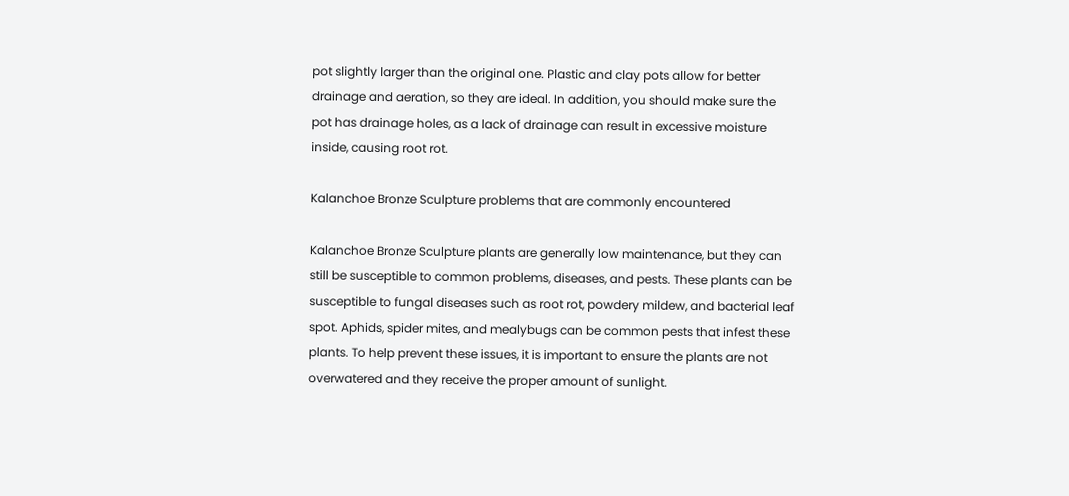pot slightly larger than the original one. Plastic and clay pots allow for better drainage and aeration, so they are ideal. In addition, you should make sure the pot has drainage holes, as a lack of drainage can result in excessive moisture inside, causing root rot.

Kalanchoe Bronze Sculpture problems that are commonly encountered

Kalanchoe Bronze Sculpture plants are generally low maintenance, but they can still be susceptible to common problems, diseases, and pests. These plants can be susceptible to fungal diseases such as root rot, powdery mildew, and bacterial leaf spot. Aphids, spider mites, and mealybugs can be common pests that infest these plants. To help prevent these issues, it is important to ensure the plants are not overwatered and they receive the proper amount of sunlight.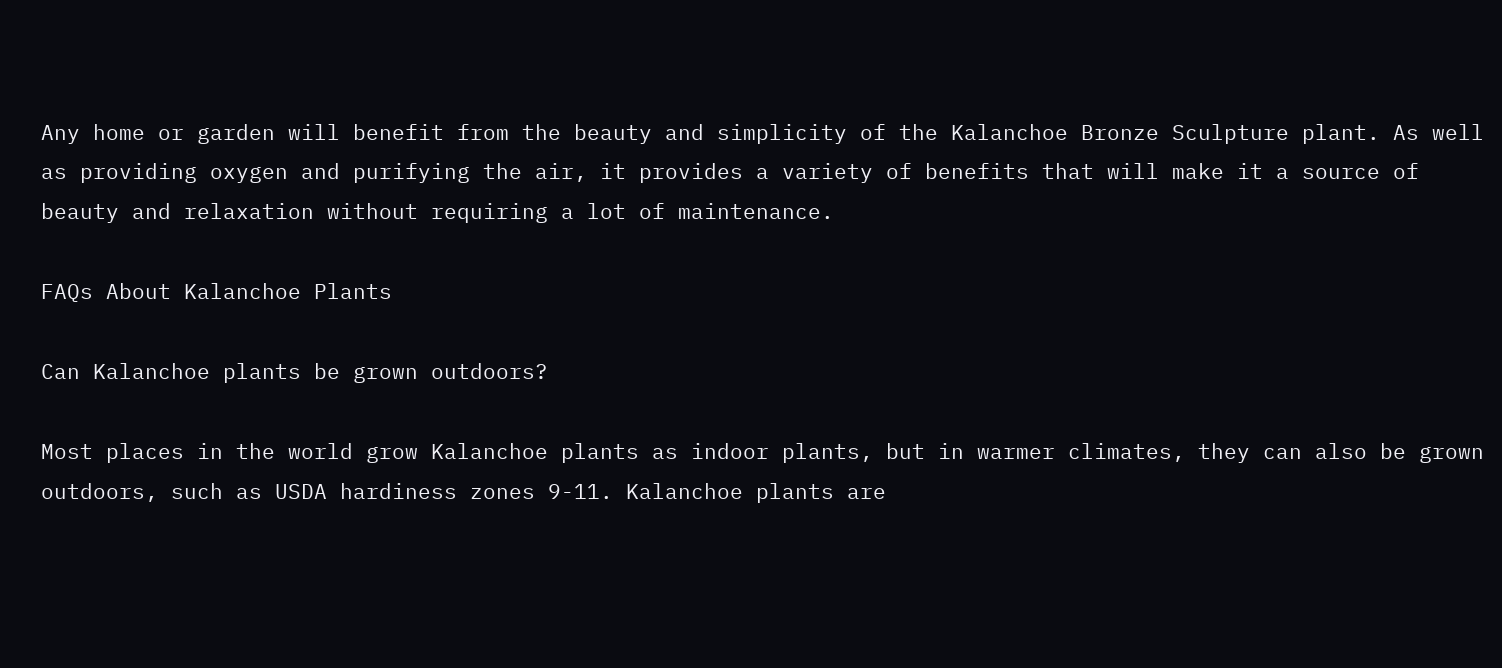Any home or garden will benefit from the beauty and simplicity of the Kalanchoe Bronze Sculpture plant. As well as providing oxygen and purifying the air, it provides a variety of benefits that will make it a source of beauty and relaxation without requiring a lot of maintenance.

FAQs About Kalanchoe Plants

Can Kalanchoe plants be grown outdoors?

Most places in the world grow Kalanchoe plants as indoor plants, but in warmer climates, they can also be grown outdoors, such as USDA hardiness zones 9-11. Kalanchoe plants are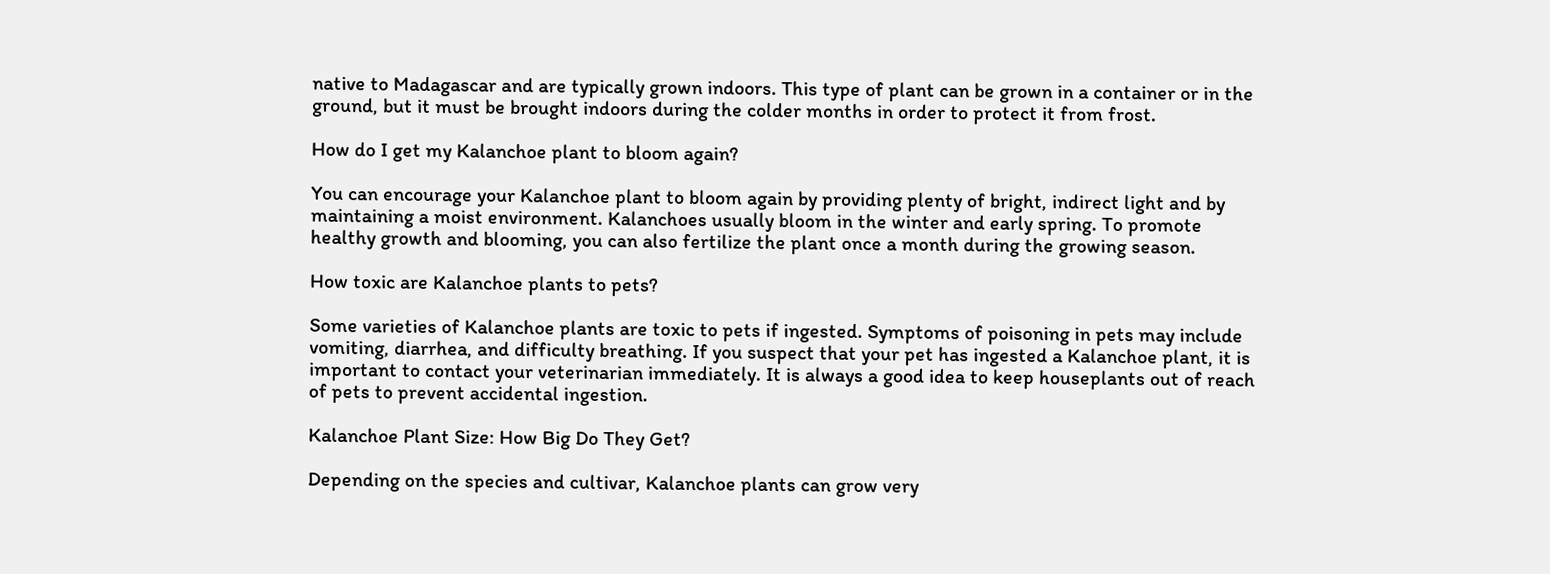native to Madagascar and are typically grown indoors. This type of plant can be grown in a container or in the ground, but it must be brought indoors during the colder months in order to protect it from frost.

How do I get my Kalanchoe plant to bloom again?

You can encourage your Kalanchoe plant to bloom again by providing plenty of bright, indirect light and by maintaining a moist environment. Kalanchoes usually bloom in the winter and early spring. To promote healthy growth and blooming, you can also fertilize the plant once a month during the growing season.

How toxic are Kalanchoe plants to pets?

Some varieties of Kalanchoe plants are toxic to pets if ingested. Symptoms of poisoning in pets may include vomiting, diarrhea, and difficulty breathing. If you suspect that your pet has ingested a Kalanchoe plant, it is important to contact your veterinarian immediately. It is always a good idea to keep houseplants out of reach of pets to prevent accidental ingestion.

Kalanchoe Plant Size: How Big Do They Get?

Depending on the species and cultivar, Kalanchoe plants can grow very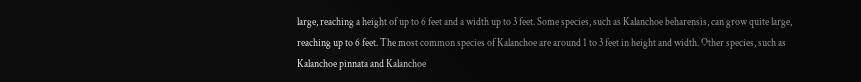large, reaching a height of up to 6 feet and a width up to 3 feet. Some species, such as Kalanchoe beharensis, can grow quite large, reaching up to 6 feet. The most common species of Kalanchoe are around 1 to 3 feet in height and width. Other species, such as Kalanchoe pinnata and Kalanchoe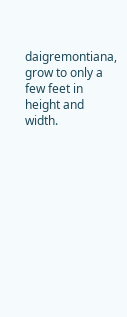daigremontiana, grow to only a few feet in height and width.